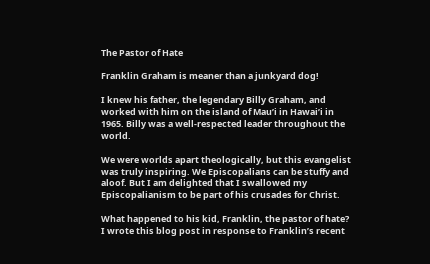The Pastor of Hate

Franklin Graham is meaner than a junkyard dog!

I knew his father, the legendary Billy Graham, and worked with him on the island of Mau’i in Hawai’i in 1965. Billy was a well-respected leader throughout the world.

We were worlds apart theologically, but this evangelist was truly inspiring. We Episcopalians can be stuffy and aloof. But I am delighted that I swallowed my Episcopalianism to be part of his crusades for Christ.

What happened to his kid, Franklin, the pastor of hate? I wrote this blog post in response to Franklin’s recent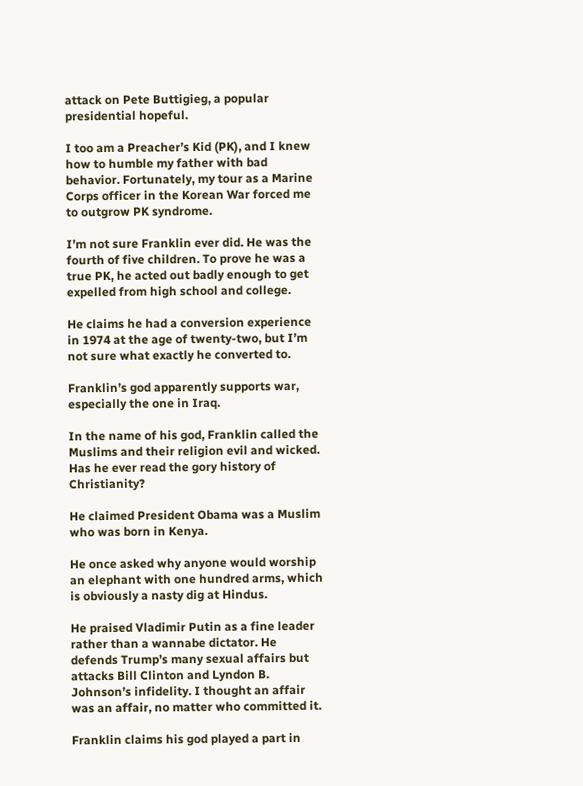attack on Pete Buttigieg, a popular presidential hopeful.

I too am a Preacher’s Kid (PK), and I knew how to humble my father with bad behavior. Fortunately, my tour as a Marine Corps officer in the Korean War forced me to outgrow PK syndrome.

I’m not sure Franklin ever did. He was the fourth of five children. To prove he was a true PK, he acted out badly enough to get expelled from high school and college.

He claims he had a conversion experience in 1974 at the age of twenty-two, but I’m not sure what exactly he converted to.

Franklin’s god apparently supports war, especially the one in Iraq.

In the name of his god, Franklin called the Muslims and their religion evil and wicked. Has he ever read the gory history of Christianity?

He claimed President Obama was a Muslim who was born in Kenya.

He once asked why anyone would worship an elephant with one hundred arms, which is obviously a nasty dig at Hindus.

He praised Vladimir Putin as a fine leader rather than a wannabe dictator. He defends Trump’s many sexual affairs but attacks Bill Clinton and Lyndon B. Johnson’s infidelity. I thought an affair was an affair, no matter who committed it.

Franklin claims his god played a part in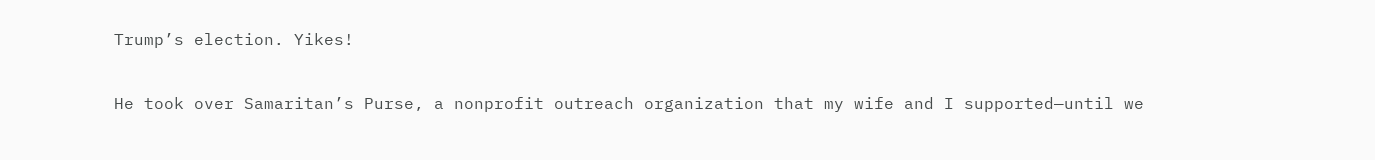Trump’s election. Yikes!

He took over Samaritan’s Purse, a nonprofit outreach organization that my wife and I supported—until we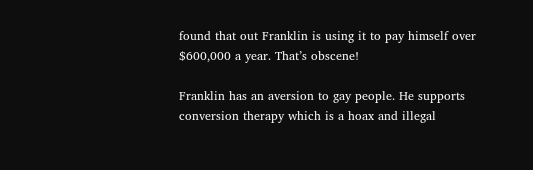found that out Franklin is using it to pay himself over $600,000 a year. That’s obscene!

Franklin has an aversion to gay people. He supports conversion therapy which is a hoax and illegal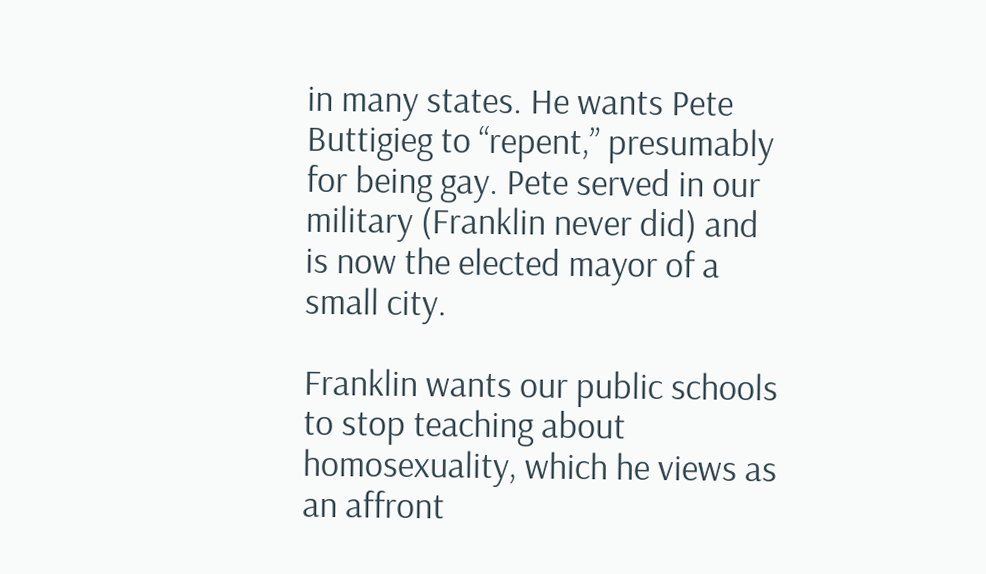in many states. He wants Pete Buttigieg to “repent,” presumably for being gay. Pete served in our military (Franklin never did) and is now the elected mayor of a small city.

Franklin wants our public schools to stop teaching about homosexuality, which he views as an affront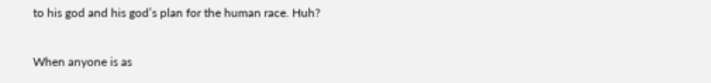to his god and his god’s plan for the human race. Huh?

When anyone is as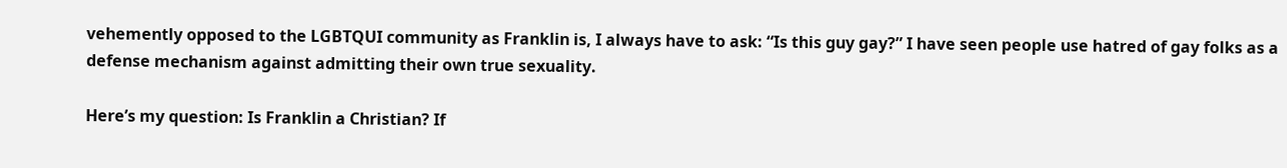vehemently opposed to the LGBTQUI community as Franklin is, I always have to ask: “Is this guy gay?” I have seen people use hatred of gay folks as a defense mechanism against admitting their own true sexuality.

Here’s my question: Is Franklin a Christian? If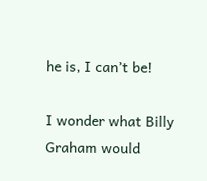he is, I can’t be!

I wonder what Billy Graham would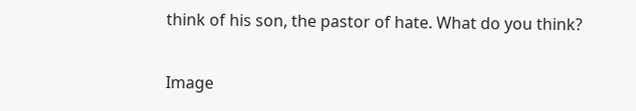think of his son, the pastor of hate. What do you think?


Image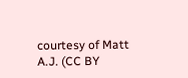courtesy of Matt A.J. (CC BY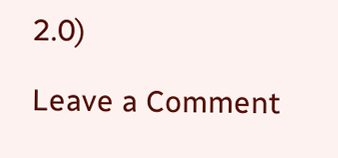2.0)

Leave a Comment